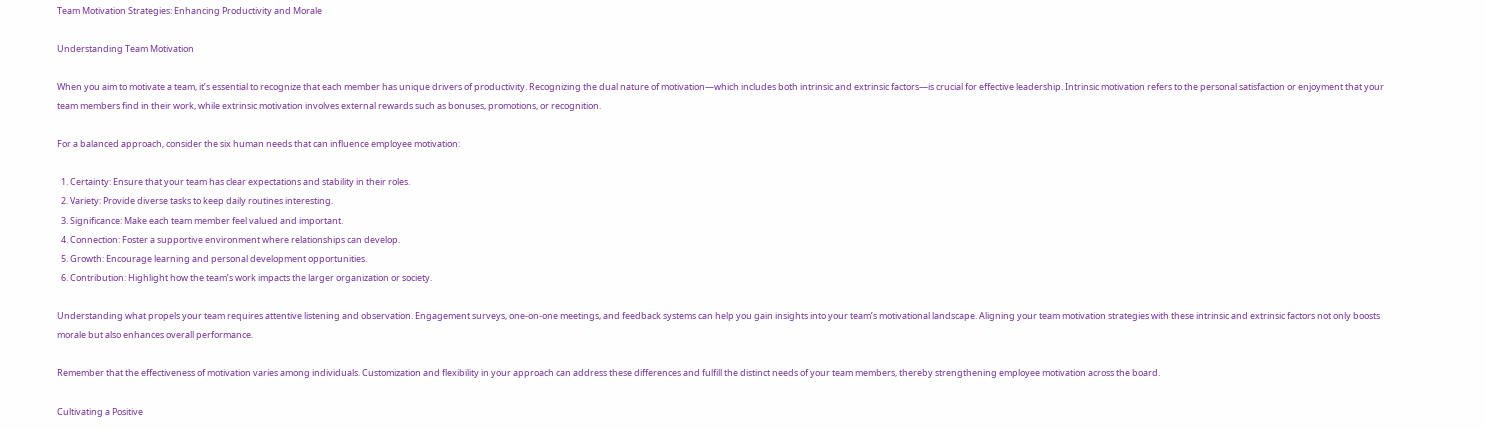Team Motivation Strategies: Enhancing Productivity and Morale

Understanding Team Motivation

When you aim to motivate a team, it’s essential to recognize that each member has unique drivers of productivity. Recognizing the dual nature of motivation—which includes both intrinsic and extrinsic factors—is crucial for effective leadership. Intrinsic motivation refers to the personal satisfaction or enjoyment that your team members find in their work, while extrinsic motivation involves external rewards such as bonuses, promotions, or recognition.

For a balanced approach, consider the six human needs that can influence employee motivation:

  1. Certainty: Ensure that your team has clear expectations and stability in their roles.
  2. Variety: Provide diverse tasks to keep daily routines interesting.
  3. Significance: Make each team member feel valued and important.
  4. Connection: Foster a supportive environment where relationships can develop.
  5. Growth: Encourage learning and personal development opportunities.
  6. Contribution: Highlight how the team’s work impacts the larger organization or society.

Understanding what propels your team requires attentive listening and observation. Engagement surveys, one-on-one meetings, and feedback systems can help you gain insights into your team’s motivational landscape. Aligning your team motivation strategies with these intrinsic and extrinsic factors not only boosts morale but also enhances overall performance.

Remember that the effectiveness of motivation varies among individuals. Customization and flexibility in your approach can address these differences and fulfill the distinct needs of your team members, thereby strengthening employee motivation across the board.

Cultivating a Positive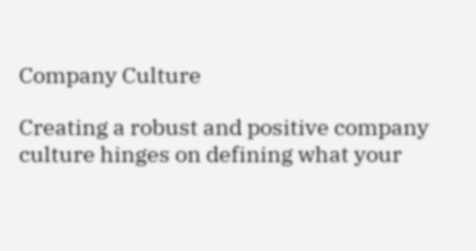Company Culture

Creating a robust and positive company culture hinges on defining what your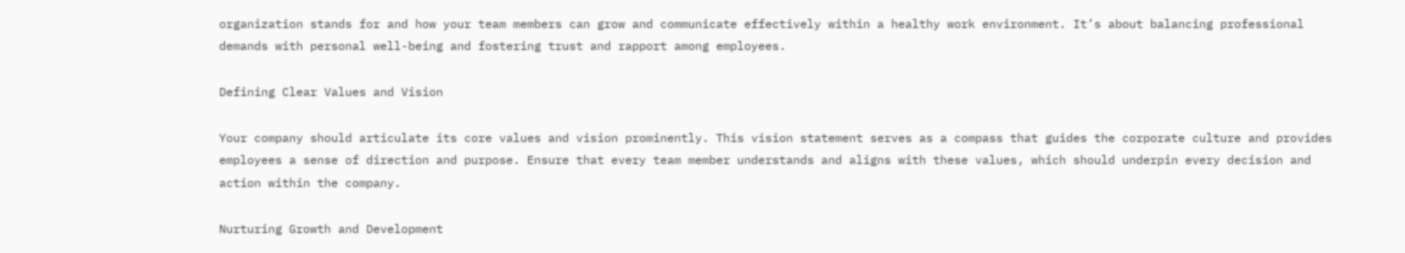organization stands for and how your team members can grow and communicate effectively within a healthy work environment. It’s about balancing professional demands with personal well-being and fostering trust and rapport among employees.

Defining Clear Values and Vision

Your company should articulate its core values and vision prominently. This vision statement serves as a compass that guides the corporate culture and provides employees a sense of direction and purpose. Ensure that every team member understands and aligns with these values, which should underpin every decision and action within the company.

Nurturing Growth and Development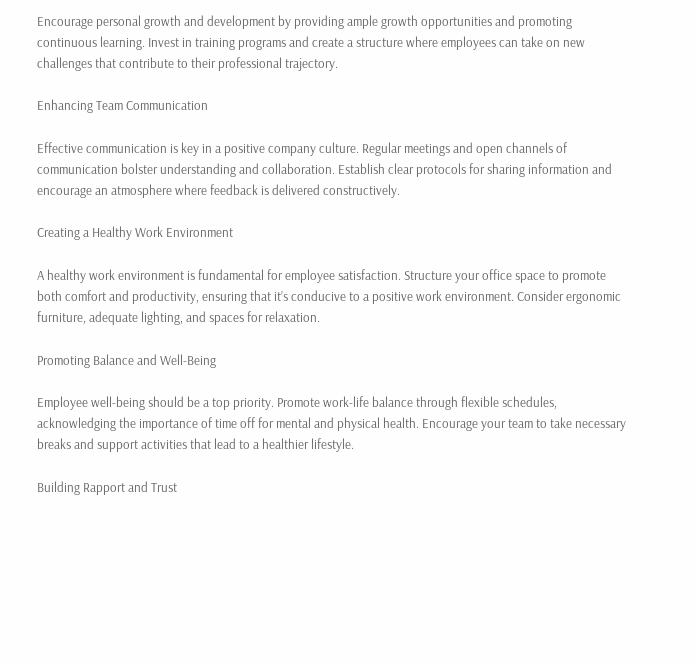Encourage personal growth and development by providing ample growth opportunities and promoting continuous learning. Invest in training programs and create a structure where employees can take on new challenges that contribute to their professional trajectory.

Enhancing Team Communication

Effective communication is key in a positive company culture. Regular meetings and open channels of communication bolster understanding and collaboration. Establish clear protocols for sharing information and encourage an atmosphere where feedback is delivered constructively.

Creating a Healthy Work Environment

A healthy work environment is fundamental for employee satisfaction. Structure your office space to promote both comfort and productivity, ensuring that it’s conducive to a positive work environment. Consider ergonomic furniture, adequate lighting, and spaces for relaxation.

Promoting Balance and Well-Being

Employee well-being should be a top priority. Promote work-life balance through flexible schedules, acknowledging the importance of time off for mental and physical health. Encourage your team to take necessary breaks and support activities that lead to a healthier lifestyle.

Building Rapport and Trust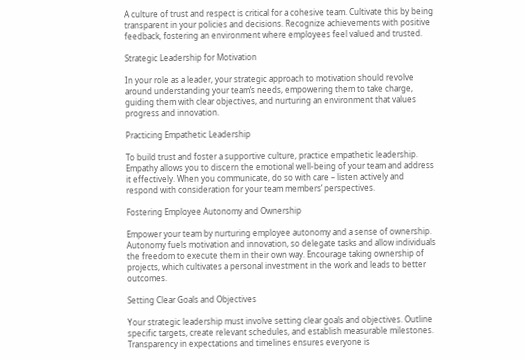A culture of trust and respect is critical for a cohesive team. Cultivate this by being transparent in your policies and decisions. Recognize achievements with positive feedback, fostering an environment where employees feel valued and trusted.

Strategic Leadership for Motivation

In your role as a leader, your strategic approach to motivation should revolve around understanding your team’s needs, empowering them to take charge, guiding them with clear objectives, and nurturing an environment that values progress and innovation.

Practicing Empathetic Leadership

To build trust and foster a supportive culture, practice empathetic leadership. Empathy allows you to discern the emotional well-being of your team and address it effectively. When you communicate, do so with care – listen actively and respond with consideration for your team members’ perspectives.

Fostering Employee Autonomy and Ownership

Empower your team by nurturing employee autonomy and a sense of ownership. Autonomy fuels motivation and innovation, so delegate tasks and allow individuals the freedom to execute them in their own way. Encourage taking ownership of projects, which cultivates a personal investment in the work and leads to better outcomes.

Setting Clear Goals and Objectives

Your strategic leadership must involve setting clear goals and objectives. Outline specific targets, create relevant schedules, and establish measurable milestones. Transparency in expectations and timelines ensures everyone is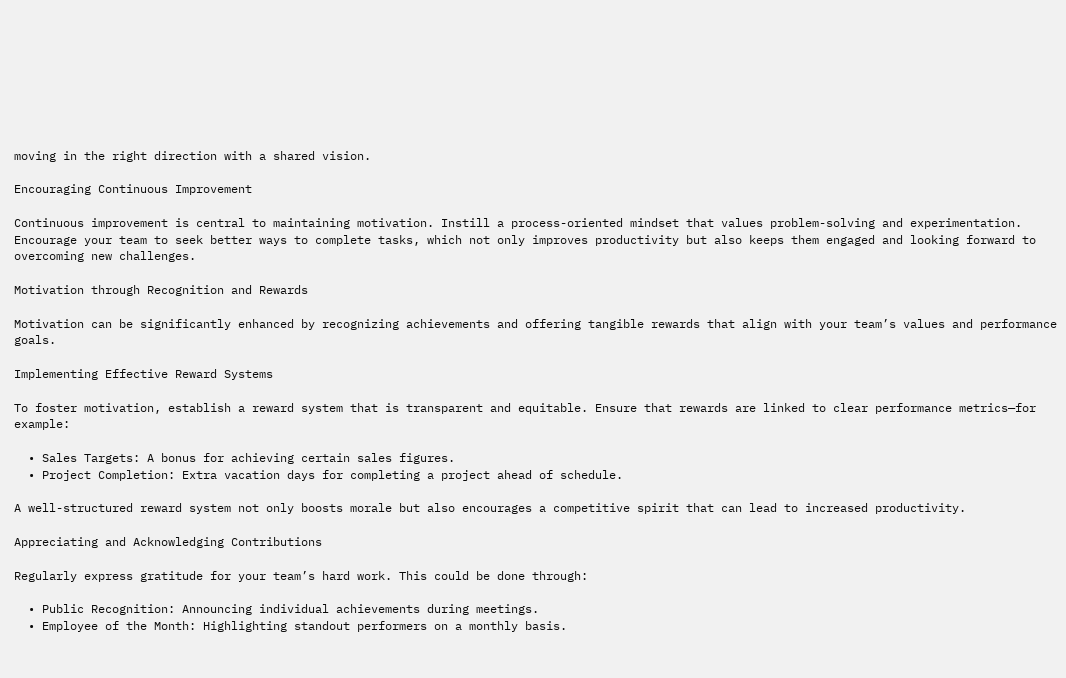moving in the right direction with a shared vision.

Encouraging Continuous Improvement

Continuous improvement is central to maintaining motivation. Instill a process-oriented mindset that values problem-solving and experimentation. Encourage your team to seek better ways to complete tasks, which not only improves productivity but also keeps them engaged and looking forward to overcoming new challenges.

Motivation through Recognition and Rewards

Motivation can be significantly enhanced by recognizing achievements and offering tangible rewards that align with your team’s values and performance goals.

Implementing Effective Reward Systems

To foster motivation, establish a reward system that is transparent and equitable. Ensure that rewards are linked to clear performance metrics—for example:

  • Sales Targets: A bonus for achieving certain sales figures.
  • Project Completion: Extra vacation days for completing a project ahead of schedule.

A well-structured reward system not only boosts morale but also encourages a competitive spirit that can lead to increased productivity.

Appreciating and Acknowledging Contributions

Regularly express gratitude for your team’s hard work. This could be done through:

  • Public Recognition: Announcing individual achievements during meetings.
  • Employee of the Month: Highlighting standout performers on a monthly basis.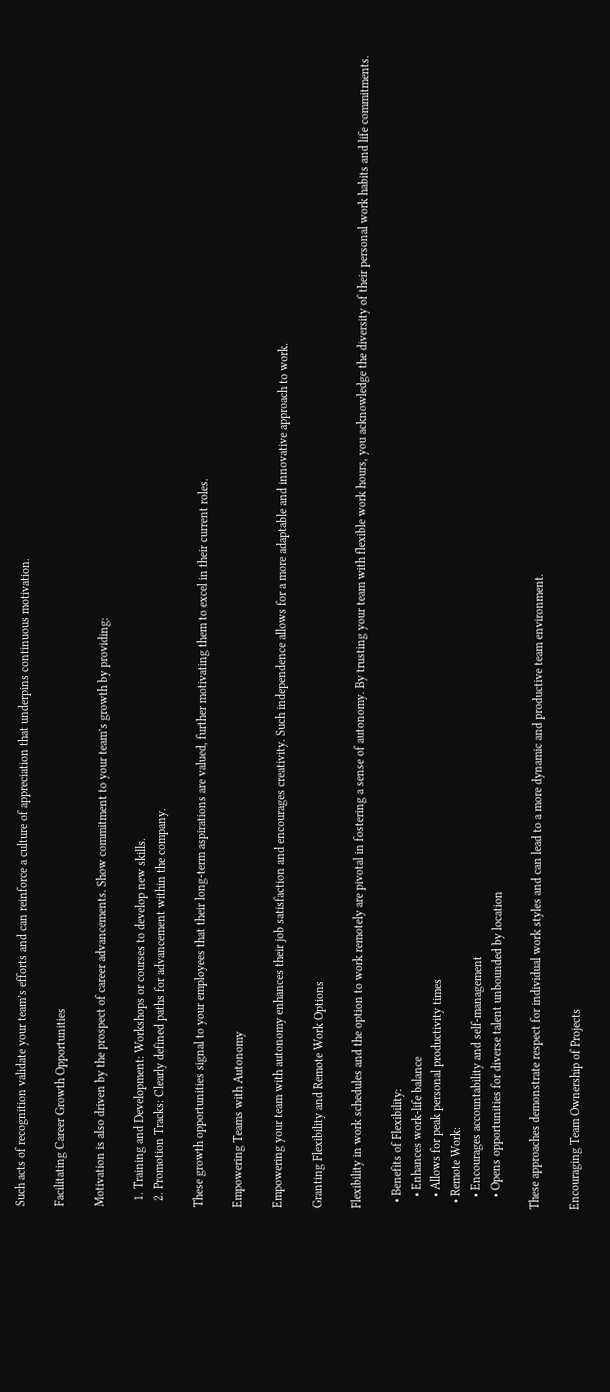Such acts of recognition validate your team’s efforts and can reinforce a culture of appreciation that underpins continuous motivation.

Facilitating Career Growth Opportunities

Motivation is also driven by the prospect of career advancements. Show commitment to your team’s growth by providing:

  1. Training and Development: Workshops or courses to develop new skills.
  2. Promotion Tracks: Clearly defined paths for advancement within the company.

These growth opportunities signal to your employees that their long-term aspirations are valued, further motivating them to excel in their current roles.

Empowering Teams with Autonomy

Empowering your team with autonomy enhances their job satisfaction and encourages creativity. Such independence allows for a more adaptable and innovative approach to work.

Granting Flexibility and Remote Work Options

Flexibility in work schedules and the option to work remotely are pivotal in fostering a sense of autonomy. By trusting your team with flexible work hours, you acknowledge the diversity of their personal work habits and life commitments.

  • Benefits of Flexibility:
    • Enhances work-life balance
    • Allows for peak personal productivity times
  • Remote Work:
    • Encourages accountability and self-management
    • Opens opportunities for diverse talent unbounded by location

These approaches demonstrate respect for individual work styles and can lead to a more dynamic and productive team environment.

Encouraging Team Ownership of Projects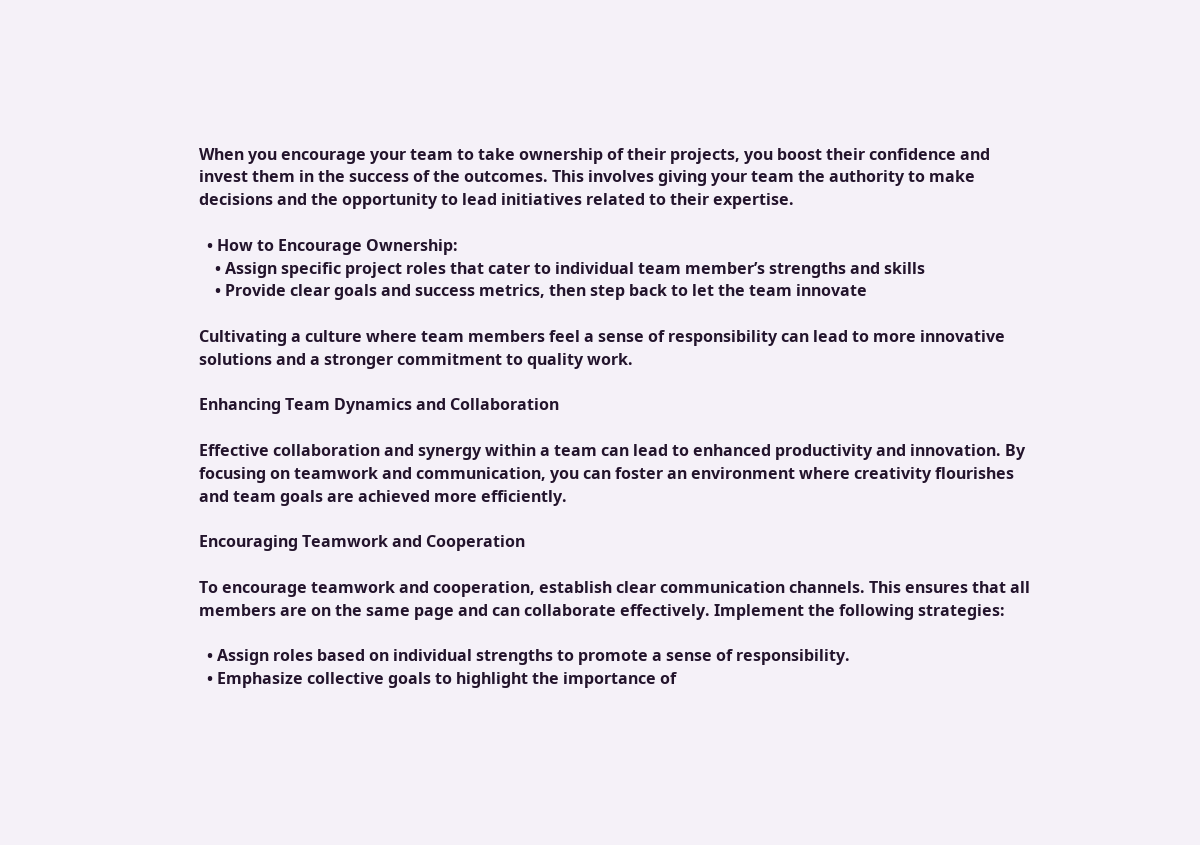When you encourage your team to take ownership of their projects, you boost their confidence and invest them in the success of the outcomes. This involves giving your team the authority to make decisions and the opportunity to lead initiatives related to their expertise.

  • How to Encourage Ownership:
    • Assign specific project roles that cater to individual team member’s strengths and skills
    • Provide clear goals and success metrics, then step back to let the team innovate

Cultivating a culture where team members feel a sense of responsibility can lead to more innovative solutions and a stronger commitment to quality work.

Enhancing Team Dynamics and Collaboration

Effective collaboration and synergy within a team can lead to enhanced productivity and innovation. By focusing on teamwork and communication, you can foster an environment where creativity flourishes and team goals are achieved more efficiently.

Encouraging Teamwork and Cooperation

To encourage teamwork and cooperation, establish clear communication channels. This ensures that all members are on the same page and can collaborate effectively. Implement the following strategies:

  • Assign roles based on individual strengths to promote a sense of responsibility.
  • Emphasize collective goals to highlight the importance of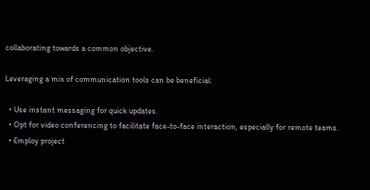collaborating towards a common objective.

Leveraging a mix of communication tools can be beneficial:

  • Use instant messaging for quick updates.
  • Opt for video conferencing to facilitate face-to-face interaction, especially for remote teams.
  • Employ project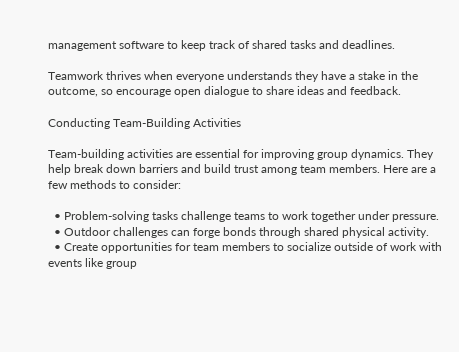management software to keep track of shared tasks and deadlines.

Teamwork thrives when everyone understands they have a stake in the outcome, so encourage open dialogue to share ideas and feedback.

Conducting Team-Building Activities

Team-building activities are essential for improving group dynamics. They help break down barriers and build trust among team members. Here are a few methods to consider:

  • Problem-solving tasks challenge teams to work together under pressure.
  • Outdoor challenges can forge bonds through shared physical activity.
  • Create opportunities for team members to socialize outside of work with events like group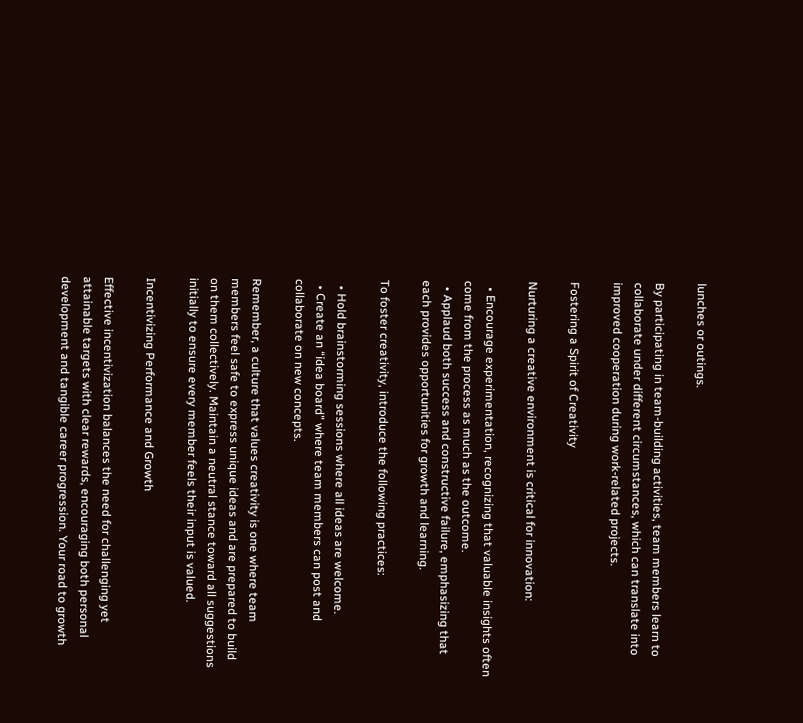lunches or outings.

By participating in team-building activities, team members learn to collaborate under different circumstances, which can translate into improved cooperation during work-related projects.

Fostering a Spirit of Creativity

Nurturing a creative environment is critical for innovation:

  • Encourage experimentation, recognizing that valuable insights often come from the process as much as the outcome.
  • Applaud both success and constructive failure, emphasizing that each provides opportunities for growth and learning.

To foster creativity, introduce the following practices:

  • Hold brainstorming sessions where all ideas are welcome.
  • Create an “idea board” where team members can post and collaborate on new concepts.

Remember, a culture that values creativity is one where team members feel safe to express unique ideas and are prepared to build on them collectively. Maintain a neutral stance toward all suggestions initially to ensure every member feels their input is valued.

Incentivizing Performance and Growth

Effective incentivization balances the need for challenging yet attainable targets with clear rewards, encouraging both personal development and tangible career progression. Your road to growth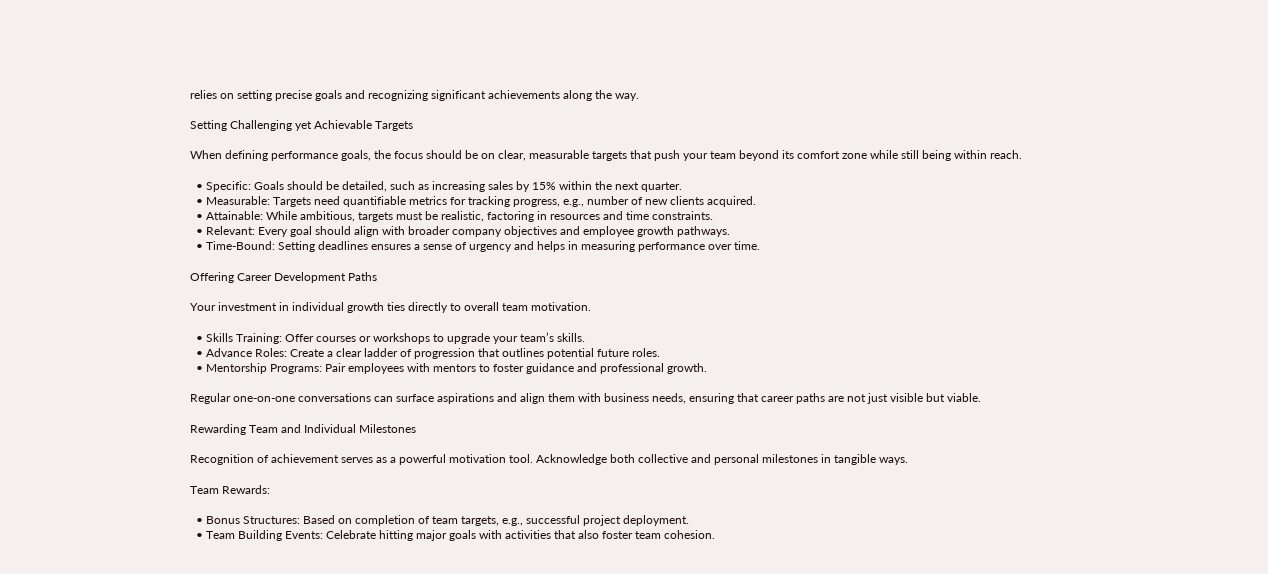relies on setting precise goals and recognizing significant achievements along the way.

Setting Challenging yet Achievable Targets

When defining performance goals, the focus should be on clear, measurable targets that push your team beyond its comfort zone while still being within reach.

  • Specific: Goals should be detailed, such as increasing sales by 15% within the next quarter.
  • Measurable: Targets need quantifiable metrics for tracking progress, e.g., number of new clients acquired.
  • Attainable: While ambitious, targets must be realistic, factoring in resources and time constraints.
  • Relevant: Every goal should align with broader company objectives and employee growth pathways.
  • Time-Bound: Setting deadlines ensures a sense of urgency and helps in measuring performance over time.

Offering Career Development Paths

Your investment in individual growth ties directly to overall team motivation.

  • Skills Training: Offer courses or workshops to upgrade your team’s skills.
  • Advance Roles: Create a clear ladder of progression that outlines potential future roles.
  • Mentorship Programs: Pair employees with mentors to foster guidance and professional growth.

Regular one-on-one conversations can surface aspirations and align them with business needs, ensuring that career paths are not just visible but viable.

Rewarding Team and Individual Milestones

Recognition of achievement serves as a powerful motivation tool. Acknowledge both collective and personal milestones in tangible ways.

Team Rewards:

  • Bonus Structures: Based on completion of team targets, e.g., successful project deployment.
  • Team Building Events: Celebrate hitting major goals with activities that also foster team cohesion.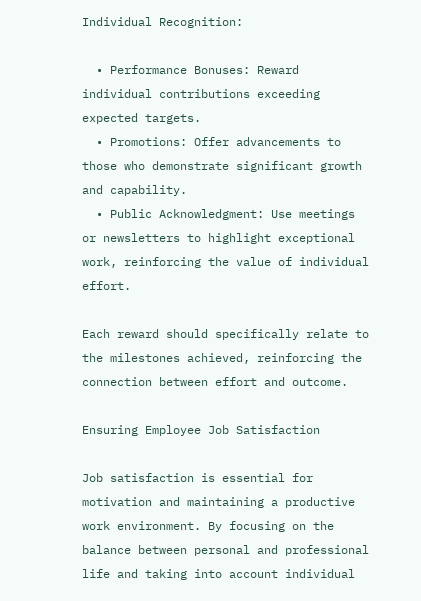Individual Recognition:

  • Performance Bonuses: Reward individual contributions exceeding expected targets.
  • Promotions: Offer advancements to those who demonstrate significant growth and capability.
  • Public Acknowledgment: Use meetings or newsletters to highlight exceptional work, reinforcing the value of individual effort.

Each reward should specifically relate to the milestones achieved, reinforcing the connection between effort and outcome.

Ensuring Employee Job Satisfaction

Job satisfaction is essential for motivation and maintaining a productive work environment. By focusing on the balance between personal and professional life and taking into account individual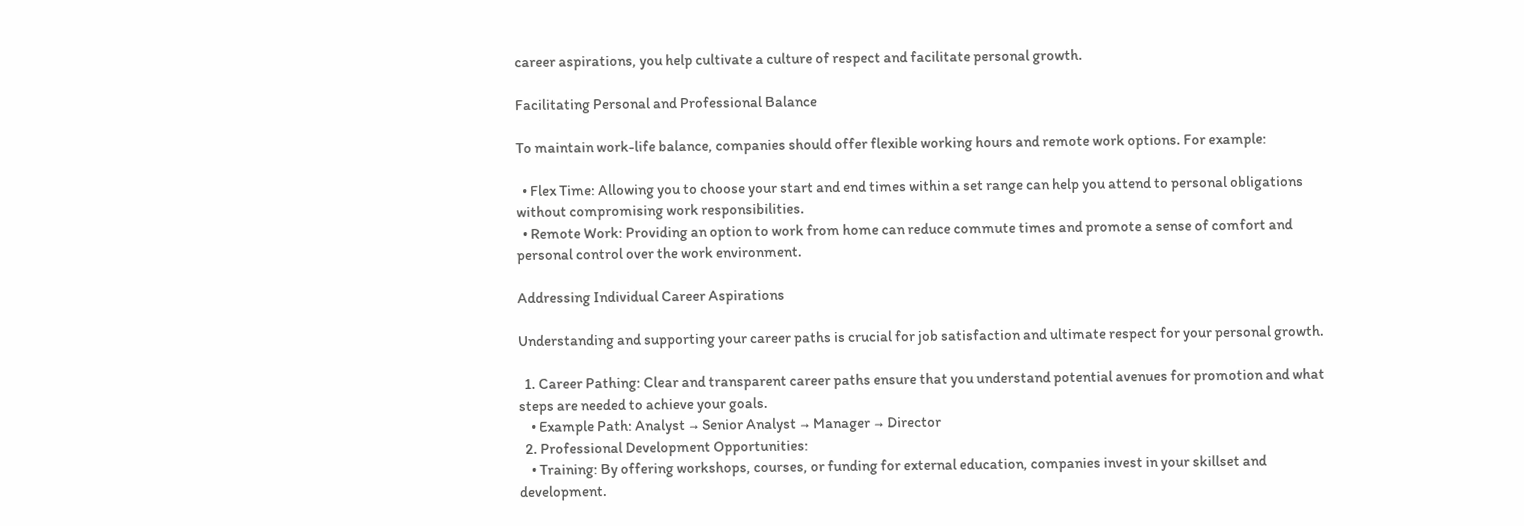career aspirations, you help cultivate a culture of respect and facilitate personal growth.

Facilitating Personal and Professional Balance

To maintain work-life balance, companies should offer flexible working hours and remote work options. For example:

  • Flex Time: Allowing you to choose your start and end times within a set range can help you attend to personal obligations without compromising work responsibilities.
  • Remote Work: Providing an option to work from home can reduce commute times and promote a sense of comfort and personal control over the work environment.

Addressing Individual Career Aspirations

Understanding and supporting your career paths is crucial for job satisfaction and ultimate respect for your personal growth.

  1. Career Pathing: Clear and transparent career paths ensure that you understand potential avenues for promotion and what steps are needed to achieve your goals.
    • Example Path: Analyst → Senior Analyst → Manager → Director
  2. Professional Development Opportunities:
    • Training: By offering workshops, courses, or funding for external education, companies invest in your skillset and development.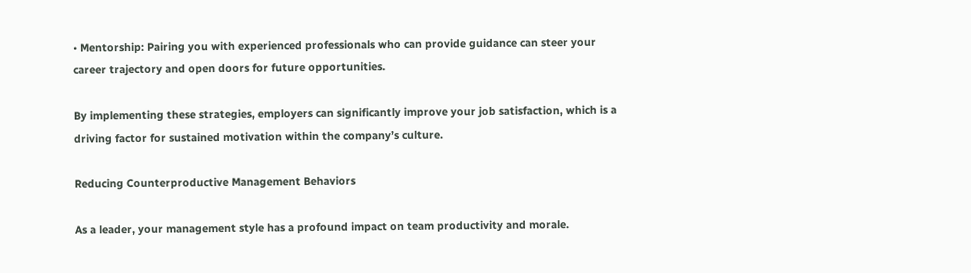• Mentorship: Pairing you with experienced professionals who can provide guidance can steer your career trajectory and open doors for future opportunities.

By implementing these strategies, employers can significantly improve your job satisfaction, which is a driving factor for sustained motivation within the company’s culture.

Reducing Counterproductive Management Behaviors

As a leader, your management style has a profound impact on team productivity and morale.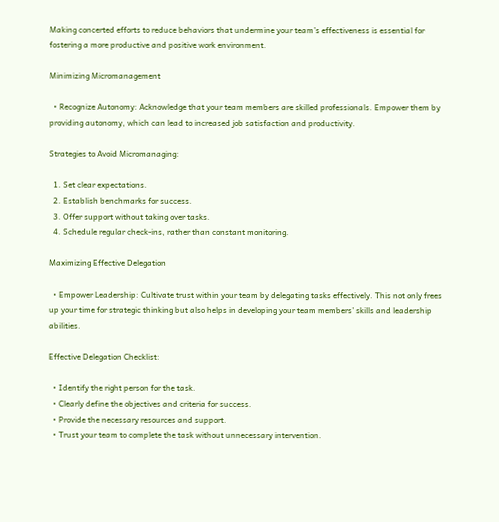Making concerted efforts to reduce behaviors that undermine your team’s effectiveness is essential for fostering a more productive and positive work environment.

Minimizing Micromanagement

  • Recognize Autonomy: Acknowledge that your team members are skilled professionals. Empower them by providing autonomy, which can lead to increased job satisfaction and productivity.

Strategies to Avoid Micromanaging:

  1. Set clear expectations.
  2. Establish benchmarks for success.
  3. Offer support without taking over tasks.
  4. Schedule regular check-ins, rather than constant monitoring.

Maximizing Effective Delegation

  • Empower Leadership: Cultivate trust within your team by delegating tasks effectively. This not only frees up your time for strategic thinking but also helps in developing your team members’ skills and leadership abilities.

Effective Delegation Checklist:

  • Identify the right person for the task.
  • Clearly define the objectives and criteria for success.
  • Provide the necessary resources and support.
  • Trust your team to complete the task without unnecessary intervention.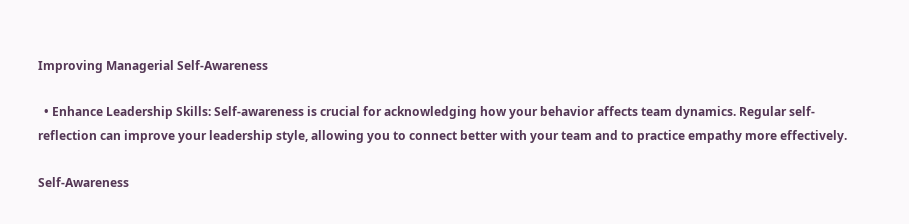Improving Managerial Self-Awareness

  • Enhance Leadership Skills: Self-awareness is crucial for acknowledging how your behavior affects team dynamics. Regular self-reflection can improve your leadership style, allowing you to connect better with your team and to practice empathy more effectively.

Self-Awareness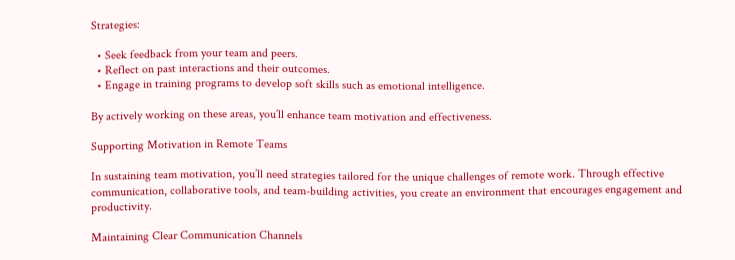Strategies:

  • Seek feedback from your team and peers.
  • Reflect on past interactions and their outcomes.
  • Engage in training programs to develop soft skills such as emotional intelligence.

By actively working on these areas, you’ll enhance team motivation and effectiveness.

Supporting Motivation in Remote Teams

In sustaining team motivation, you’ll need strategies tailored for the unique challenges of remote work. Through effective communication, collaborative tools, and team-building activities, you create an environment that encourages engagement and productivity.

Maintaining Clear Communication Channels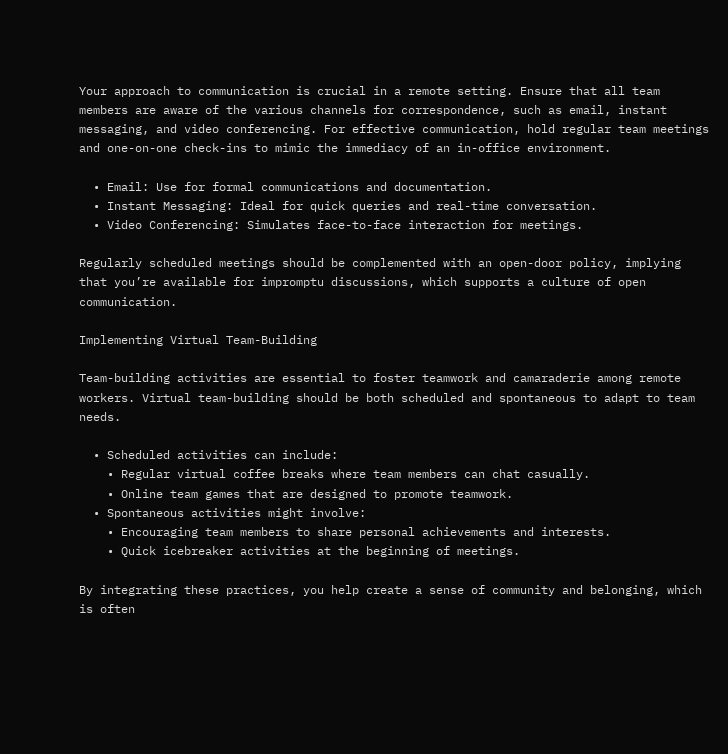Your approach to communication is crucial in a remote setting. Ensure that all team members are aware of the various channels for correspondence, such as email, instant messaging, and video conferencing. For effective communication, hold regular team meetings and one-on-one check-ins to mimic the immediacy of an in-office environment.

  • Email: Use for formal communications and documentation.
  • Instant Messaging: Ideal for quick queries and real-time conversation.
  • Video Conferencing: Simulates face-to-face interaction for meetings.

Regularly scheduled meetings should be complemented with an open-door policy, implying that you’re available for impromptu discussions, which supports a culture of open communication.

Implementing Virtual Team-Building

Team-building activities are essential to foster teamwork and camaraderie among remote workers. Virtual team-building should be both scheduled and spontaneous to adapt to team needs.

  • Scheduled activities can include:
    • Regular virtual coffee breaks where team members can chat casually.
    • Online team games that are designed to promote teamwork.
  • Spontaneous activities might involve:
    • Encouraging team members to share personal achievements and interests.
    • Quick icebreaker activities at the beginning of meetings.

By integrating these practices, you help create a sense of community and belonging, which is often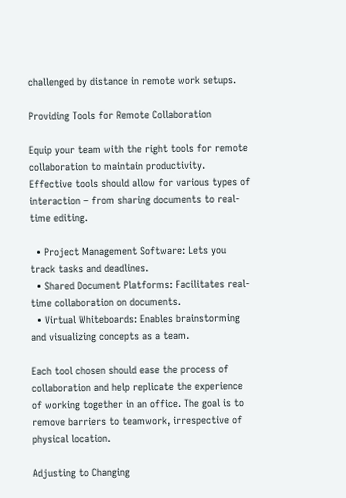challenged by distance in remote work setups.

Providing Tools for Remote Collaboration

Equip your team with the right tools for remote collaboration to maintain productivity. Effective tools should allow for various types of interaction – from sharing documents to real-time editing.

  • Project Management Software: Lets you track tasks and deadlines.
  • Shared Document Platforms: Facilitates real-time collaboration on documents.
  • Virtual Whiteboards: Enables brainstorming and visualizing concepts as a team.

Each tool chosen should ease the process of collaboration and help replicate the experience of working together in an office. The goal is to remove barriers to teamwork, irrespective of physical location.

Adjusting to Changing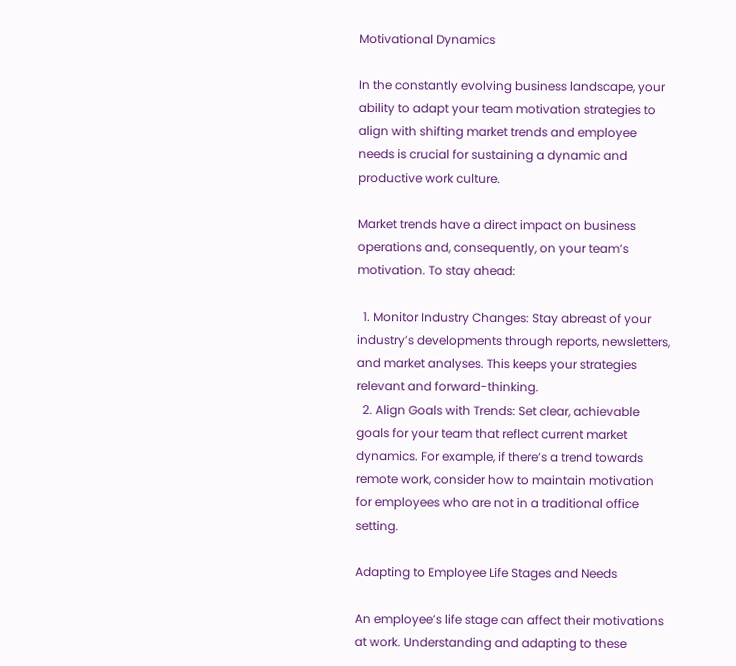Motivational Dynamics

In the constantly evolving business landscape, your ability to adapt your team motivation strategies to align with shifting market trends and employee needs is crucial for sustaining a dynamic and productive work culture.

Market trends have a direct impact on business operations and, consequently, on your team’s motivation. To stay ahead:

  1. Monitor Industry Changes: Stay abreast of your industry’s developments through reports, newsletters, and market analyses. This keeps your strategies relevant and forward-thinking.
  2. Align Goals with Trends: Set clear, achievable goals for your team that reflect current market dynamics. For example, if there’s a trend towards remote work, consider how to maintain motivation for employees who are not in a traditional office setting.

Adapting to Employee Life Stages and Needs

An employee’s life stage can affect their motivations at work. Understanding and adapting to these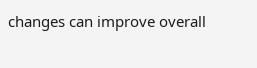changes can improve overall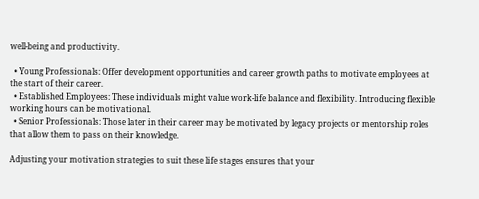well-being and productivity.

  • Young Professionals: Offer development opportunities and career growth paths to motivate employees at the start of their career.
  • Established Employees: These individuals might value work-life balance and flexibility. Introducing flexible working hours can be motivational.
  • Senior Professionals: Those later in their career may be motivated by legacy projects or mentorship roles that allow them to pass on their knowledge.

Adjusting your motivation strategies to suit these life stages ensures that your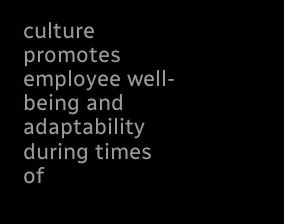culture promotes employee well-being and adaptability during times of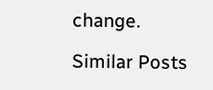change.

Similar Posts